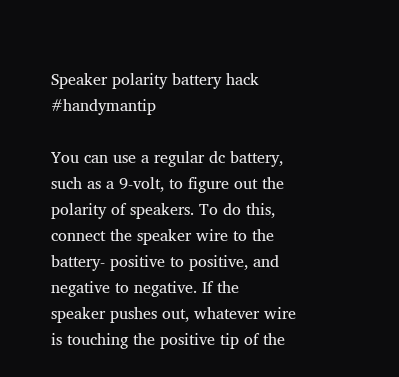Speaker polarity battery hack #handymantip

You can use a regular dc battery, such as a 9-volt, to figure out the polarity of speakers. To do this, connect the speaker wire to the battery- positive to positive, and negative to negative. If the speaker pushes out, whatever wire is touching the positive tip of the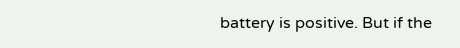battery is positive. But if the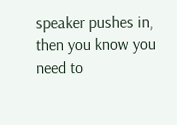speaker pushes in, then you know you need to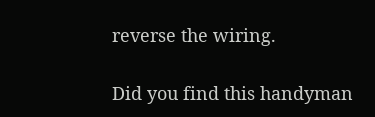reverse the wiring.

Did you find this handyman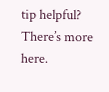tip helpful? There’s more here.